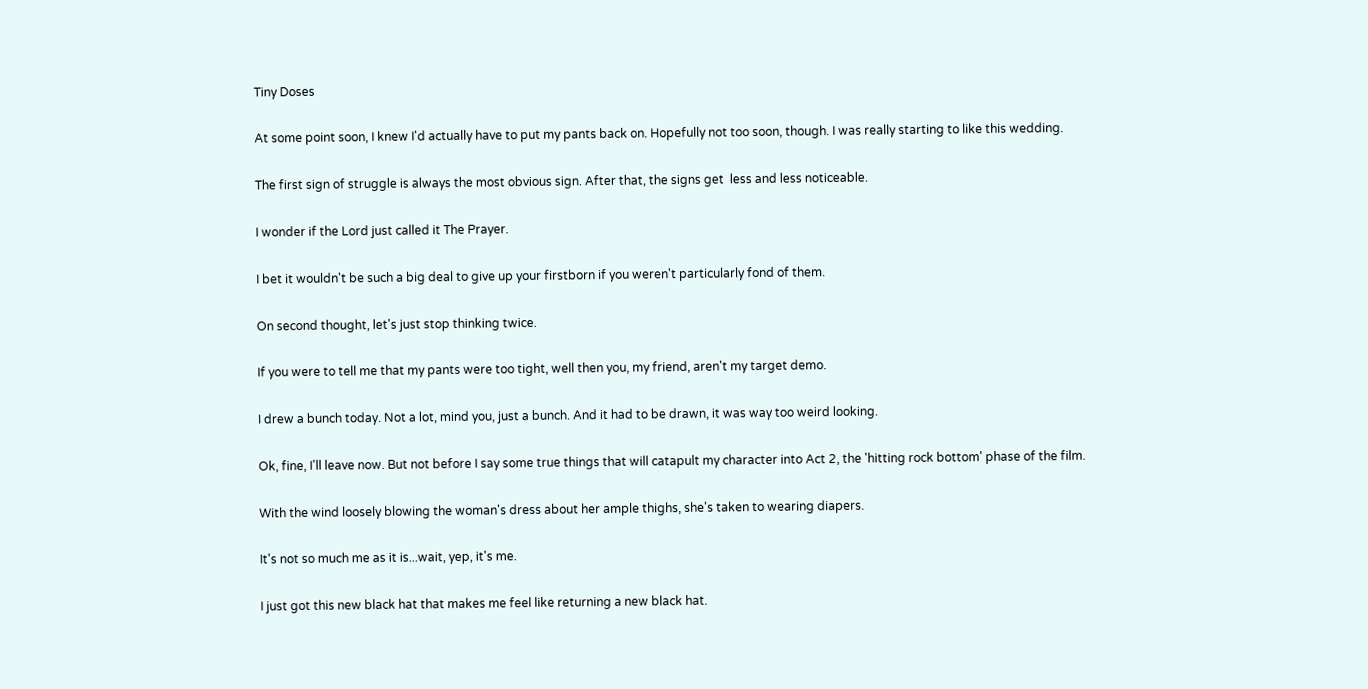Tiny Doses

At some point soon, I knew I'd actually have to put my pants back on. Hopefully not too soon, though. I was really starting to like this wedding.

The first sign of struggle is always the most obvious sign. After that, the signs get  less and less noticeable.

I wonder if the Lord just called it The Prayer.

I bet it wouldn't be such a big deal to give up your firstborn if you weren't particularly fond of them.

On second thought, let's just stop thinking twice.

If you were to tell me that my pants were too tight, well then you, my friend, aren't my target demo.

I drew a bunch today. Not a lot, mind you, just a bunch. And it had to be drawn, it was way too weird looking.

Ok, fine, I'll leave now. But not before I say some true things that will catapult my character into Act 2, the 'hitting rock bottom' phase of the film.

With the wind loosely blowing the woman's dress about her ample thighs, she's taken to wearing diapers.

It's not so much me as it is...wait, yep, it's me.

I just got this new black hat that makes me feel like returning a new black hat.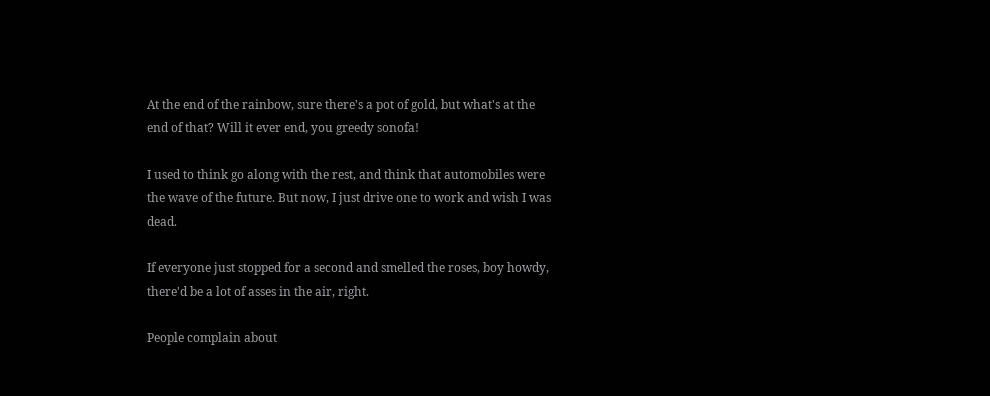At the end of the rainbow, sure there's a pot of gold, but what's at the end of that? Will it ever end, you greedy sonofa!

I used to think go along with the rest, and think that automobiles were the wave of the future. But now, I just drive one to work and wish I was dead.

If everyone just stopped for a second and smelled the roses, boy howdy, there'd be a lot of asses in the air, right.

People complain about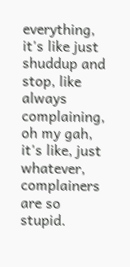everything, it's like just shuddup and stop, like always complaining, oh my gah, it's like, just whatever, complainers are so stupid.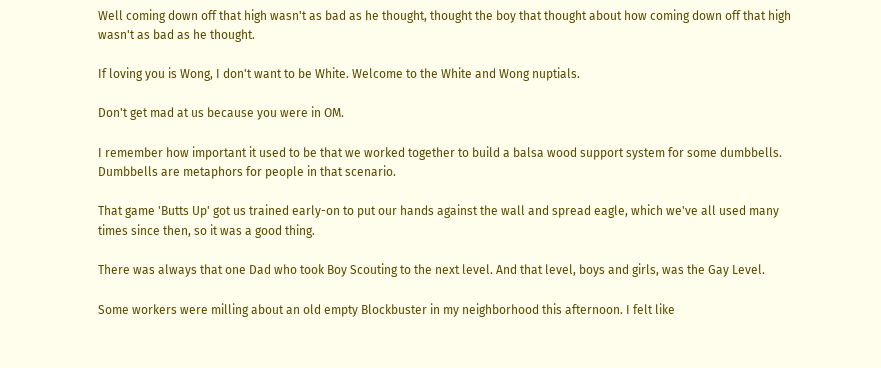Well coming down off that high wasn't as bad as he thought, thought the boy that thought about how coming down off that high wasn't as bad as he thought.

If loving you is Wong, I don't want to be White. Welcome to the White and Wong nuptials.

Don't get mad at us because you were in OM.

I remember how important it used to be that we worked together to build a balsa wood support system for some dumbbells. Dumbbells are metaphors for people in that scenario.

That game 'Butts Up' got us trained early-on to put our hands against the wall and spread eagle, which we've all used many times since then, so it was a good thing.

There was always that one Dad who took Boy Scouting to the next level. And that level, boys and girls, was the Gay Level.

Some workers were milling about an old empty Blockbuster in my neighborhood this afternoon. I felt like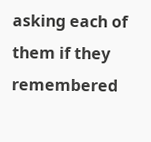asking each of them if they remembered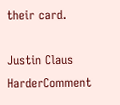their card.

Justin Claus HarderComment